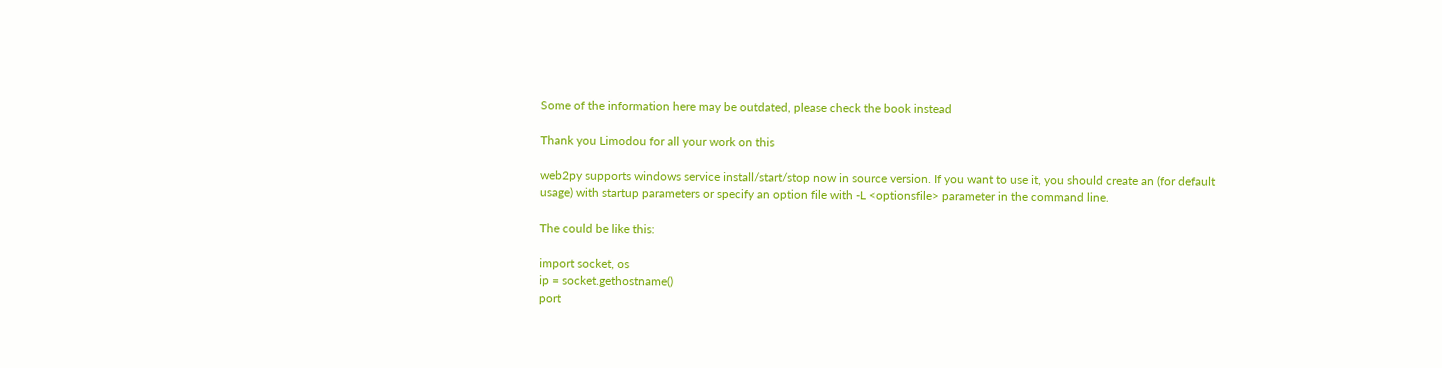Some of the information here may be outdated, please check the book instead

Thank you Limodou for all your work on this

web2py supports windows service install/start/stop now in source version. If you want to use it, you should create an (for default usage) with startup parameters or specify an option file with -L <optionsfile> parameter in the command line.

The could be like this:

import socket, os
ip = socket.gethostname()
port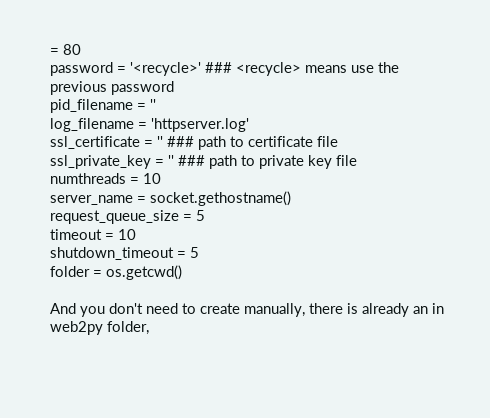= 80
password = '<recycle>' ### <recycle> means use the previous password
pid_filename = ''
log_filename = 'httpserver.log'
ssl_certificate = '' ### path to certificate file
ssl_private_key = '' ### path to private key file
numthreads = 10
server_name = socket.gethostname()
request_queue_size = 5
timeout = 10
shutdown_timeout = 5
folder = os.getcwd()

And you don't need to create manually, there is already an in web2py folder,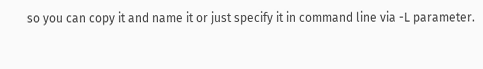so you can copy it and name it or just specify it in command line via -L parameter.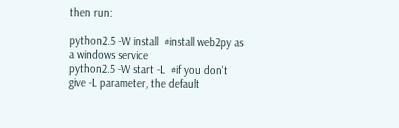then run:

python2.5 -W install  #install web2py as a windows service
python2.5 -W start -L  #if you don't give -L parameter, the default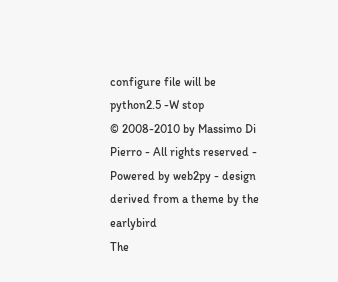configure file will be
python2.5 -W stop
© 2008-2010 by Massimo Di Pierro - All rights reserved - Powered by web2py - design derived from a theme by the earlybird
The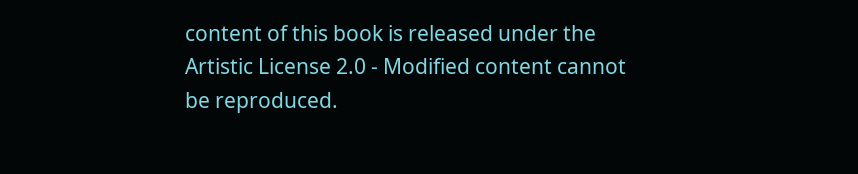content of this book is released under the Artistic License 2.0 - Modified content cannot be reproduced.